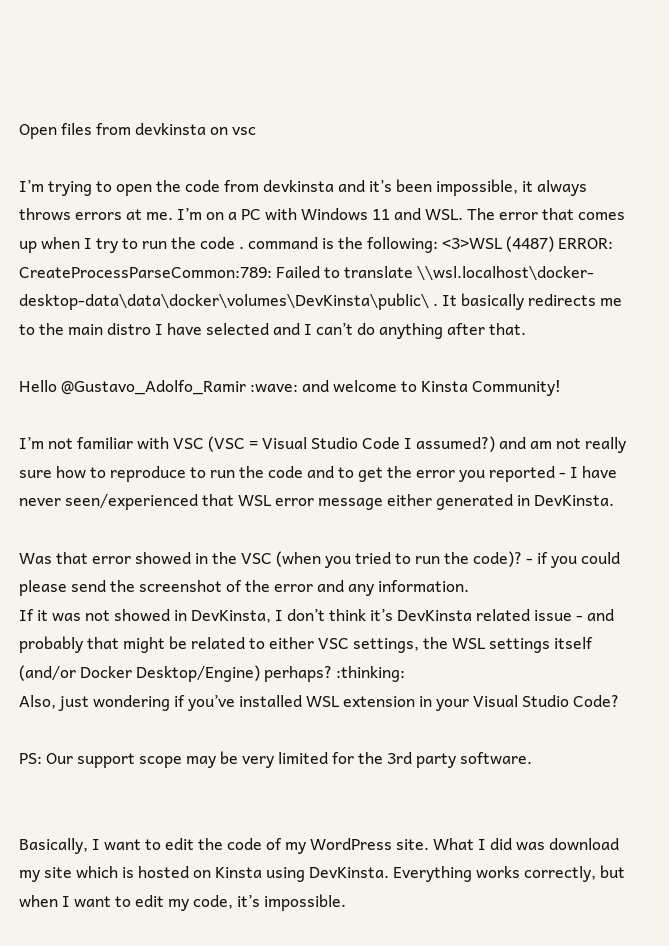Open files from devkinsta on vsc

I’m trying to open the code from devkinsta and it’s been impossible, it always throws errors at me. I’m on a PC with Windows 11 and WSL. The error that comes up when I try to run the code . command is the following: <3>WSL (4487) ERROR: CreateProcessParseCommon:789: Failed to translate \\wsl.localhost\docker-desktop-data\data\docker\volumes\DevKinsta\public\ . It basically redirects me to the main distro I have selected and I can’t do anything after that.

Hello @Gustavo_Adolfo_Ramir :wave: and welcome to Kinsta Community!

I’m not familiar with VSC (VSC = Visual Studio Code I assumed?) and am not really sure how to reproduce to run the code and to get the error you reported - I have never seen/experienced that WSL error message either generated in DevKinsta.

Was that error showed in the VSC (when you tried to run the code)? - if you could please send the screenshot of the error and any information.
If it was not showed in DevKinsta, I don’t think it’s DevKinsta related issue - and probably that might be related to either VSC settings, the WSL settings itself (and/or Docker Desktop/Engine) perhaps? :thinking:
Also, just wondering if you’ve installed WSL extension in your Visual Studio Code?

PS: Our support scope may be very limited for the 3rd party software.


Basically, I want to edit the code of my WordPress site. What I did was download my site which is hosted on Kinsta using DevKinsta. Everything works correctly, but when I want to edit my code, it’s impossible.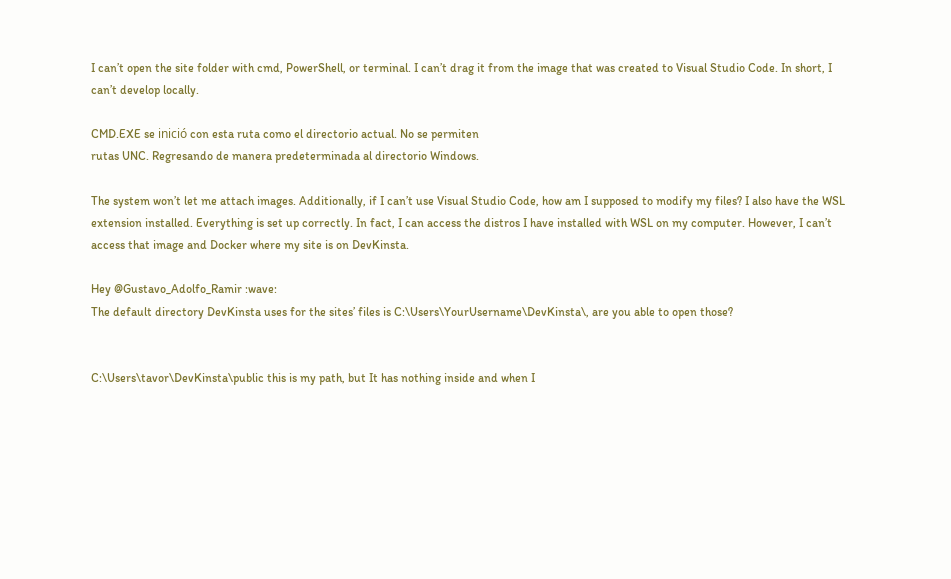I can’t open the site folder with cmd, PowerShell, or terminal. I can’t drag it from the image that was created to Visual Studio Code. In short, I can’t develop locally.

CMD.EXE se inició con esta ruta como el directorio actual. No se permiten
rutas UNC. Regresando de manera predeterminada al directorio Windows.

The system won’t let me attach images. Additionally, if I can’t use Visual Studio Code, how am I supposed to modify my files? I also have the WSL extension installed. Everything is set up correctly. In fact, I can access the distros I have installed with WSL on my computer. However, I can’t access that image and Docker where my site is on DevKinsta.

Hey @Gustavo_Adolfo_Ramir :wave:
The default directory DevKinsta uses for the sites’ files is C:\Users\YourUsername\DevKinsta\, are you able to open those?


C:\Users\tavor\DevKinsta\public this is my path, but It has nothing inside and when I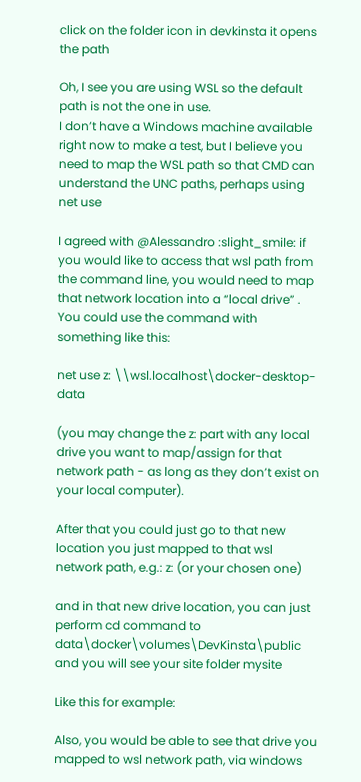click on the folder icon in devkinsta it opens the path

Oh, I see you are using WSL so the default path is not the one in use.
I don’t have a Windows machine available right now to make a test, but I believe you need to map the WSL path so that CMD can understand the UNC paths, perhaps using net use

I agreed with @Alessandro :slight_smile: if you would like to access that wsl path from the command line, you would need to map that network location into a “local drive” .
You could use the command with something like this:

net use z: \\wsl.localhost\docker-desktop-data

(you may change the z: part with any local drive you want to map/assign for that network path - as long as they don’t exist on your local computer).

After that you could just go to that new location you just mapped to that wsl network path, e.g.: z: (or your chosen one)

and in that new drive location, you can just perform cd command to data\docker\volumes\DevKinsta\public and you will see your site folder mysite

Like this for example:

Also, you would be able to see that drive you mapped to wsl network path, via windows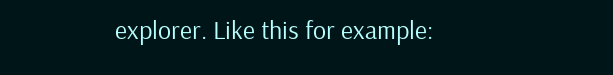explorer. Like this for example: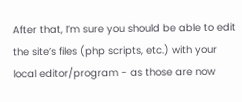After that, I’m sure you should be able to edit the site’s files (php scripts, etc.) with your local editor/program - as those are now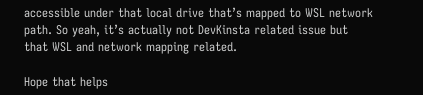accessible under that local drive that’s mapped to WSL network path. So yeah, it’s actually not DevKinsta related issue but that WSL and network mapping related.

Hope that helps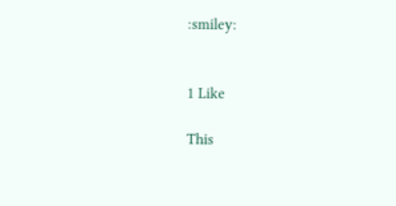:smiley:


1 Like

This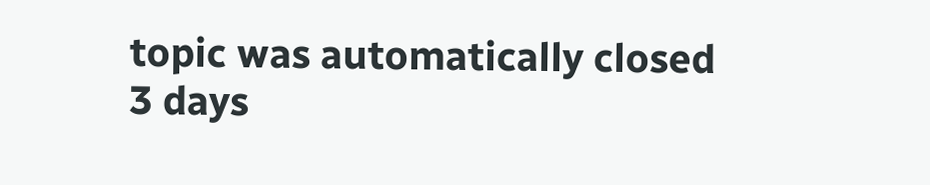topic was automatically closed 3 days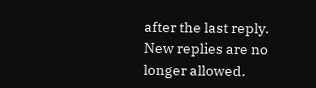after the last reply. New replies are no longer allowed.